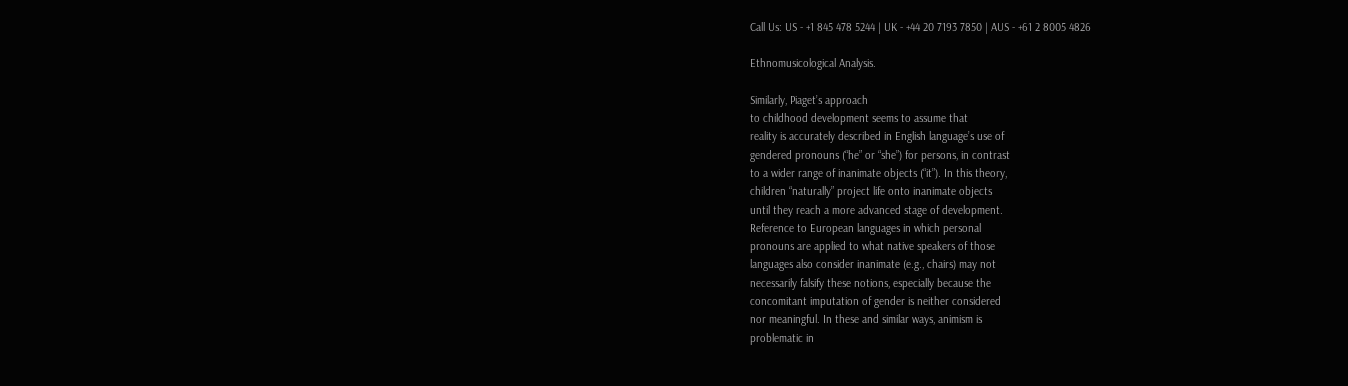Call Us: US - +1 845 478 5244 | UK - +44 20 7193 7850 | AUS - +61 2 8005 4826

Ethnomusicological Analysis.

Similarly, Piaget’s approach
to childhood development seems to assume that
reality is accurately described in English language’s use of
gendered pronouns (“he” or “she”) for persons, in contrast
to a wider range of inanimate objects (“it”). In this theory,
children “naturally” project life onto inanimate objects
until they reach a more advanced stage of development.
Reference to European languages in which personal
pronouns are applied to what native speakers of those
languages also consider inanimate (e.g., chairs) may not
necessarily falsify these notions, especially because the
concomitant imputation of gender is neither considered
nor meaningful. In these and similar ways, animism is
problematic in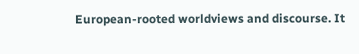European-rooted worldviews and discourse. It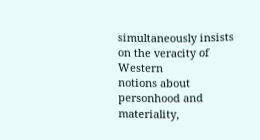simultaneously insists on the veracity of Western
notions about personhood and materiality,